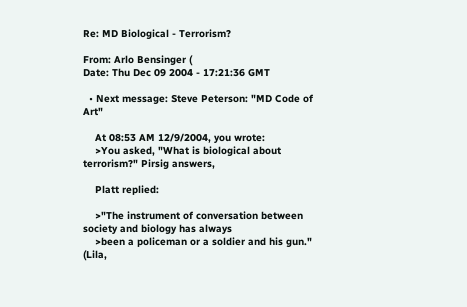Re: MD Biological - Terrorism?

From: Arlo Bensinger (
Date: Thu Dec 09 2004 - 17:21:36 GMT

  • Next message: Steve Peterson: "MD Code of Art"

    At 08:53 AM 12/9/2004, you wrote:
    >You asked, "What is biological about terrorism?" Pirsig answers,

    Platt replied:

    >"The instrument of conversation between society and biology has always
    >been a policeman or a soldier and his gun." (Lila,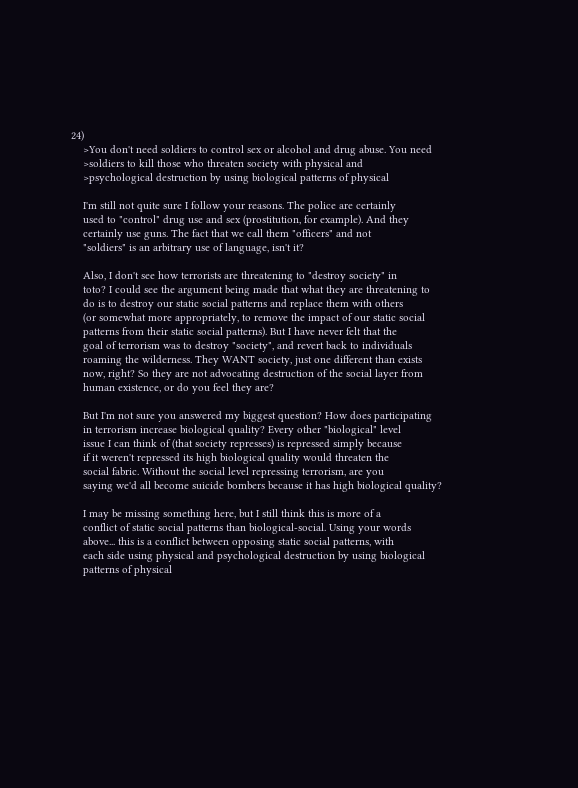24)
    >You don't need soldiers to control sex or alcohol and drug abuse. You need
    >soldiers to kill those who threaten society with physical and
    >psychological destruction by using biological patterns of physical

    I'm still not quite sure I follow your reasons. The police are certainly
    used to "control" drug use and sex (prostitution, for example). And they
    certainly use guns. The fact that we call them "officers" and not
    "soldiers" is an arbitrary use of language, isn't it?

    Also, I don't see how terrorists are threatening to "destroy society" in
    toto? I could see the argument being made that what they are threatening to
    do is to destroy our static social patterns and replace them with others
    (or somewhat more appropriately, to remove the impact of our static social
    patterns from their static social patterns). But I have never felt that the
    goal of terrorism was to destroy "society", and revert back to individuals
    roaming the wilderness. They WANT society, just one different than exists
    now, right? So they are not advocating destruction of the social layer from
    human existence, or do you feel they are?

    But I'm not sure you answered my biggest question? How does participating
    in terrorism increase biological quality? Every other "biological" level
    issue I can think of (that society represses) is repressed simply because
    if it weren't repressed its high biological quality would threaten the
    social fabric. Without the social level repressing terrorism, are you
    saying we'd all become suicide bombers because it has high biological quality?

    I may be missing something here, but I still think this is more of a
    conflict of static social patterns than biological-social. Using your words
    above... this is a conflict between opposing static social patterns, with
    each side using physical and psychological destruction by using biological
    patterns of physical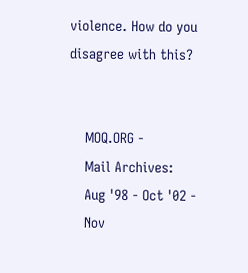violence. How do you disagree with this?


    MOQ.ORG -
    Mail Archives:
    Aug '98 - Oct '02 -
    Nov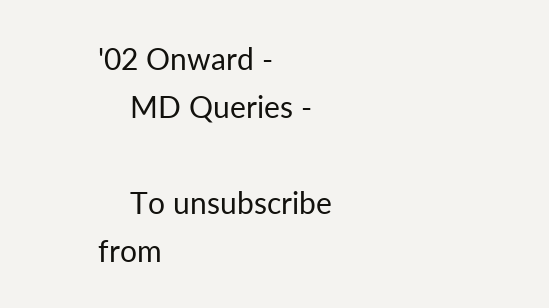'02 Onward -
    MD Queries -

    To unsubscribe from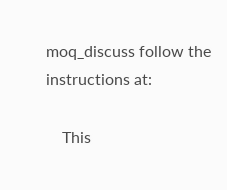moq_discuss follow the instructions at:

    This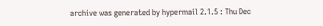archive was generated by hypermail 2.1.5 : Thu Dec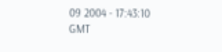09 2004 - 17:43:10 GMT